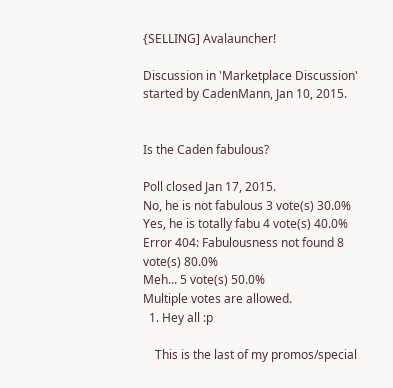{SELLING] Avalauncher!

Discussion in 'Marketplace Discussion' started by CadenMann, Jan 10, 2015.


Is the Caden fabulous?

Poll closed Jan 17, 2015.
No, he is not fabulous 3 vote(s) 30.0%
Yes, he is totally fabu 4 vote(s) 40.0%
Error 404: Fabulousness not found 8 vote(s) 80.0%
Meh... 5 vote(s) 50.0%
Multiple votes are allowed.
  1. Hey all :p

    This is the last of my promos/special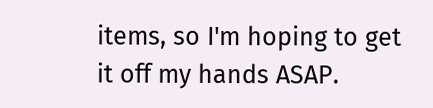items, so I'm hoping to get it off my hands ASAP.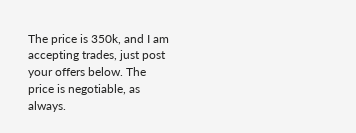The price is 350k, and I am accepting trades, just post your offers below. The price is negotiable, as always.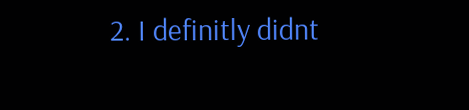2. I definitly didnt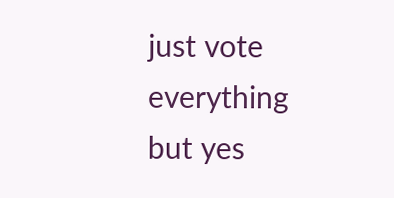just vote everything but yes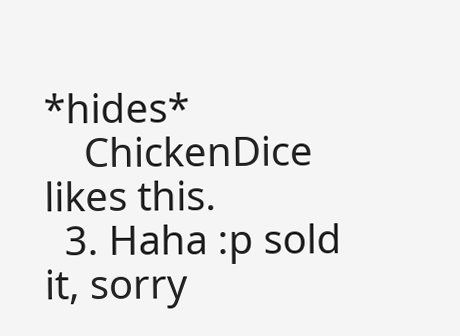*hides*
    ChickenDice likes this.
  3. Haha :p sold it, sorry